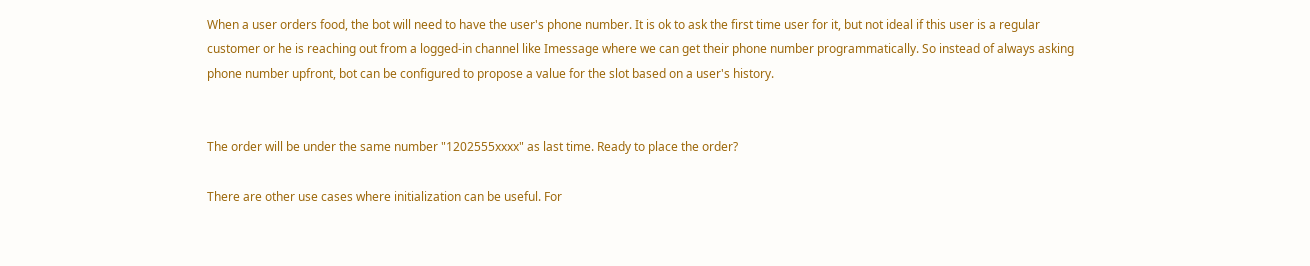When a user orders food, the bot will need to have the user's phone number. It is ok to ask the first time user for it, but not ideal if this user is a regular customer or he is reaching out from a logged-in channel like Imessage where we can get their phone number programmatically. So instead of always asking phone number upfront, bot can be configured to propose a value for the slot based on a user's history.


The order will be under the same number "1202555xxxx" as last time. Ready to place the order?

There are other use cases where initialization can be useful. For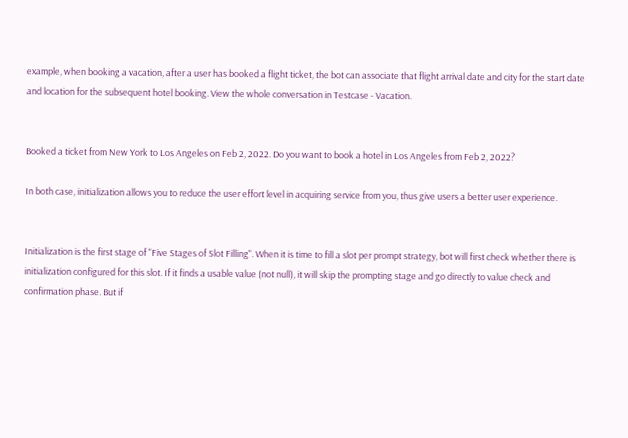example, when booking a vacation, after a user has booked a flight ticket, the bot can associate that flight arrival date and city for the start date and location for the subsequent hotel booking. View the whole conversation in Testcase - Vacation.


Booked a ticket from New York to Los Angeles on Feb 2, 2022. Do you want to book a hotel in Los Angeles from Feb 2, 2022?

In both case, initialization allows you to reduce the user effort level in acquiring service from you, thus give users a better user experience.


Initialization is the first stage of "Five Stages of Slot Filling". When it is time to fill a slot per prompt strategy, bot will first check whether there is initialization configured for this slot. If it finds a usable value (not null), it will skip the prompting stage and go directly to value check and confirmation phase. But if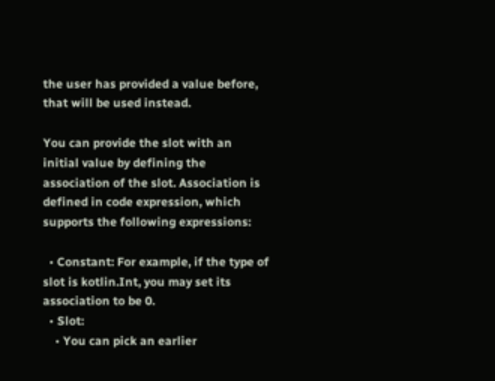the user has provided a value before, that will be used instead.

You can provide the slot with an initial value by defining the association of the slot. Association is defined in code expression, which supports the following expressions:

  • Constant: For example, if the type of slot is kotlin.Int, you may set its association to be 0.
  • Slot:
    • You can pick an earlier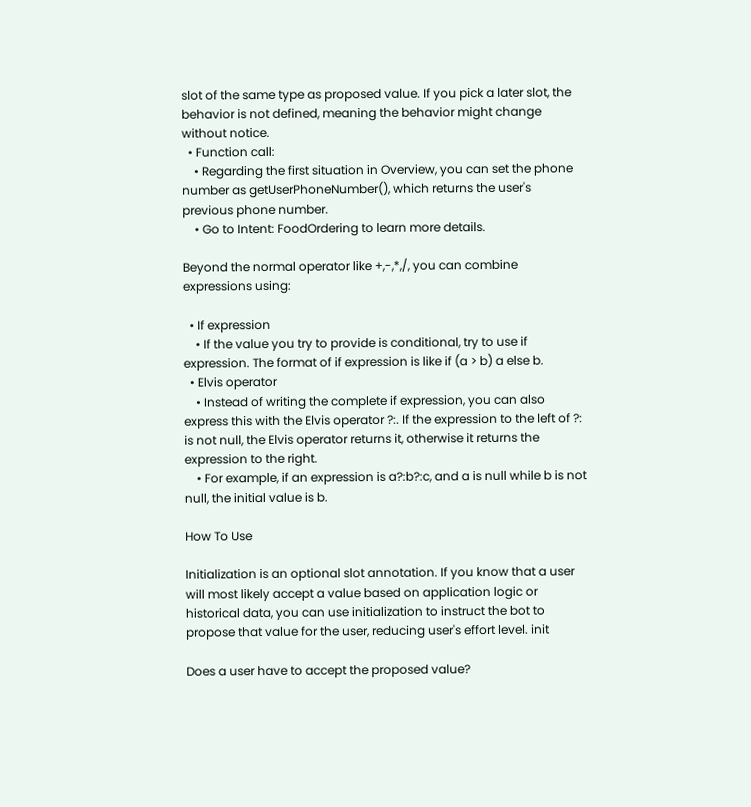slot of the same type as proposed value. If you pick a later slot, the behavior is not defined, meaning the behavior might change without notice.
  • Function call:
    • Regarding the first situation in Overview, you can set the phone number as getUserPhoneNumber(), which returns the user's previous phone number.
    • Go to Intent: FoodOrdering to learn more details.

Beyond the normal operator like +,-,*,/, you can combine expressions using:

  • If expression
    • If the value you try to provide is conditional, try to use if expression. The format of if expression is like if (a > b) a else b.
  • Elvis operator
    • Instead of writing the complete if expression, you can also express this with the Elvis operator ?:. If the expression to the left of ?: is not null, the Elvis operator returns it, otherwise it returns the expression to the right.
    • For example, if an expression is a?:b?:c, and a is null while b is not null, the initial value is b.

How To Use

Initialization is an optional slot annotation. If you know that a user will most likely accept a value based on application logic or historical data, you can use initialization to instruct the bot to propose that value for the user, reducing user's effort level. init

Does a user have to accept the proposed value?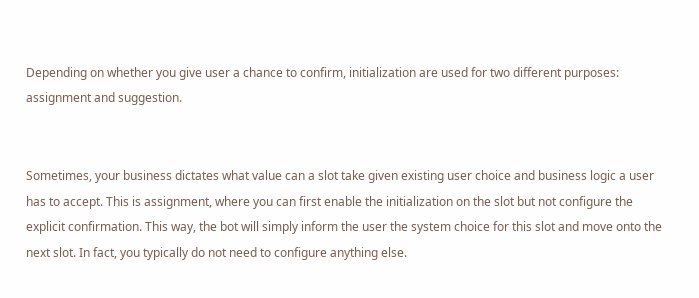Depending on whether you give user a chance to confirm, initialization are used for two different purposes: assignment and suggestion.


Sometimes, your business dictates what value can a slot take given existing user choice and business logic a user has to accept. This is assignment, where you can first enable the initialization on the slot but not configure the explicit confirmation. This way, the bot will simply inform the user the system choice for this slot and move onto the next slot. In fact, you typically do not need to configure anything else.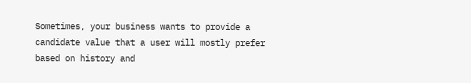Sometimes, your business wants to provide a candidate value that a user will mostly prefer based on history and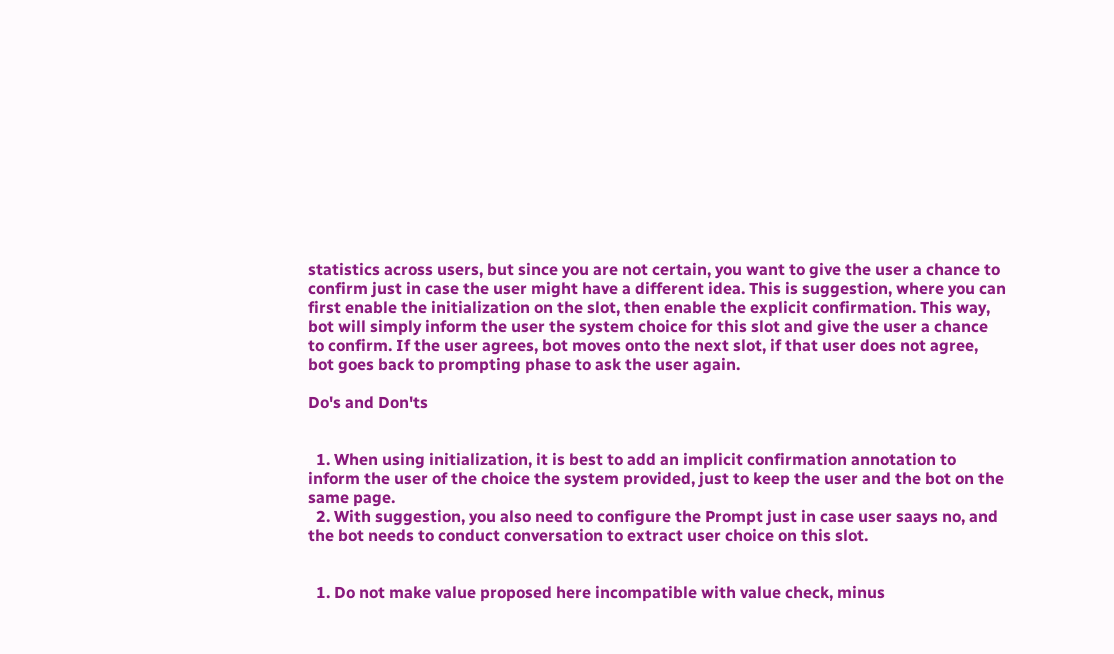statistics across users, but since you are not certain, you want to give the user a chance to confirm just in case the user might have a different idea. This is suggestion, where you can first enable the initialization on the slot, then enable the explicit confirmation. This way, bot will simply inform the user the system choice for this slot and give the user a chance to confirm. If the user agrees, bot moves onto the next slot, if that user does not agree, bot goes back to prompting phase to ask the user again.

Do's and Don'ts


  1. When using initialization, it is best to add an implicit confirmation annotation to inform the user of the choice the system provided, just to keep the user and the bot on the same page.
  2. With suggestion, you also need to configure the Prompt just in case user saays no, and the bot needs to conduct conversation to extract user choice on this slot.


  1. Do not make value proposed here incompatible with value check, minus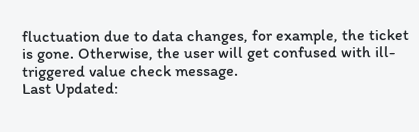fluctuation due to data changes, for example, the ticket is gone. Otherwise, the user will get confused with ill-triggered value check message.
Last Updated: